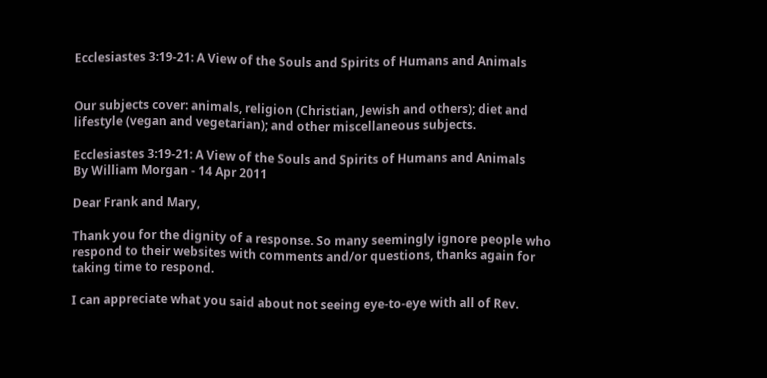Ecclesiastes 3:19-21: A View of the Souls and Spirits of Humans and Animals


Our subjects cover: animals, religion (Christian, Jewish and others); diet and lifestyle (vegan and vegetarian); and other miscellaneous subjects.

Ecclesiastes 3:19-21: A View of the Souls and Spirits of Humans and Animals
By William Morgan - 14 Apr 2011

Dear Frank and Mary,

Thank you for the dignity of a response. So many seemingly ignore people who respond to their websites with comments and/or questions, thanks again for taking time to respond.

I can appreciate what you said about not seeing eye-to-eye with all of Rev.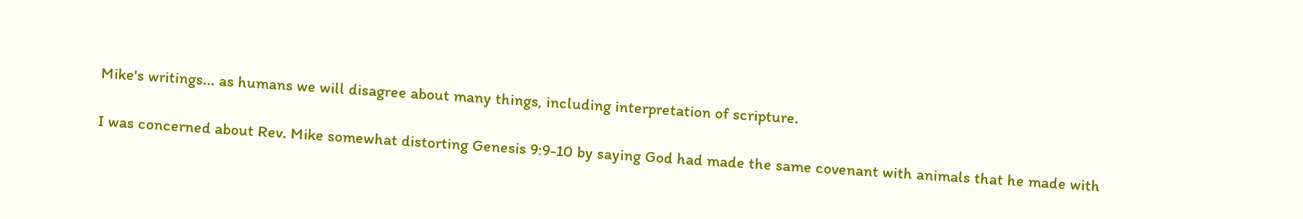Mike's writings... as humans we will disagree about many things, including interpretation of scripture.

I was concerned about Rev. Mike somewhat distorting Genesis 9:9-10 by saying God had made the same covenant with animals that he made with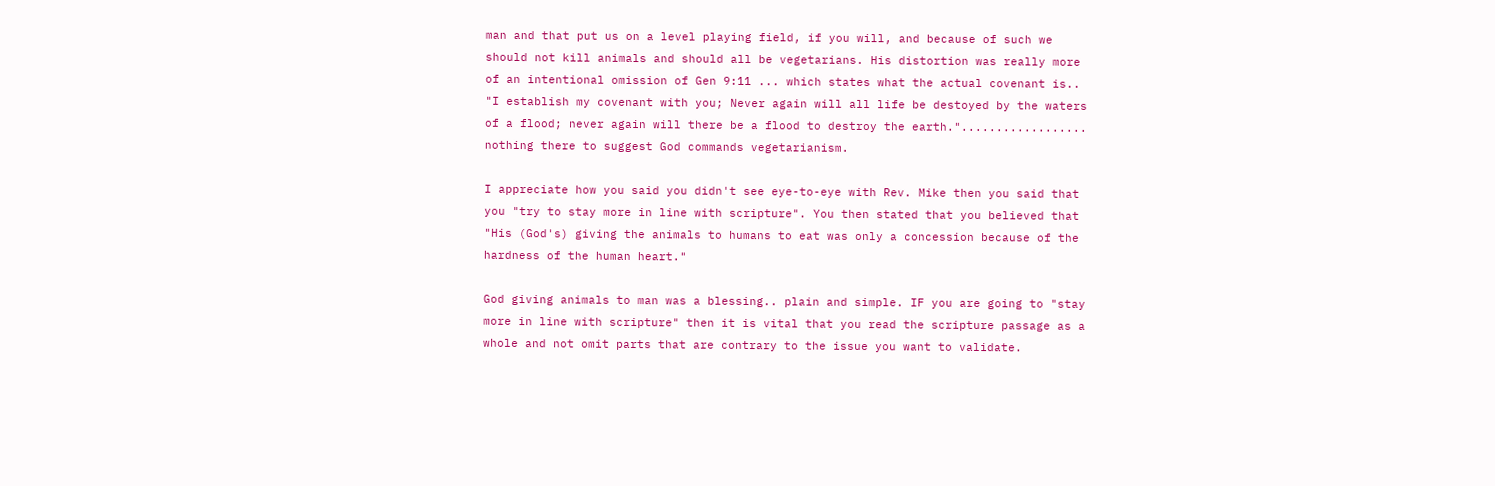man and that put us on a level playing field, if you will, and because of such we should not kill animals and should all be vegetarians. His distortion was really more of an intentional omission of Gen 9:11 ... which states what the actual covenant is.. "I establish my covenant with you; Never again will all life be destoyed by the waters of a flood; never again will there be a flood to destroy the earth.".................. nothing there to suggest God commands vegetarianism.

I appreciate how you said you didn't see eye-to-eye with Rev. Mike then you said that you "try to stay more in line with scripture". You then stated that you believed that "His (God's) giving the animals to humans to eat was only a concession because of the hardness of the human heart."

God giving animals to man was a blessing.. plain and simple. IF you are going to "stay more in line with scripture" then it is vital that you read the scripture passage as a whole and not omit parts that are contrary to the issue you want to validate.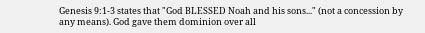Genesis 9:1-3 states that "God BLESSED Noah and his sons..." (not a concession by any means). God gave them dominion over all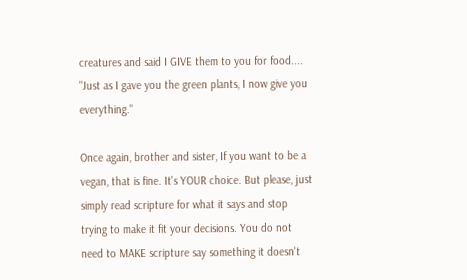creatures and said I GIVE them to you for food.... "Just as I gave you the green plants, I now give you everything."

Once again, brother and sister, If you want to be a vegan, that is fine. It's YOUR choice. But please, just simply read scripture for what it says and stop trying to make it fit your decisions. You do not need to MAKE scripture say something it doesn't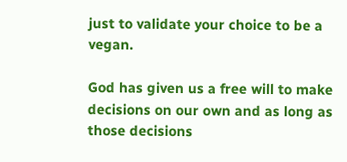just to validate your choice to be a vegan.

God has given us a free will to make decisions on our own and as long as those decisions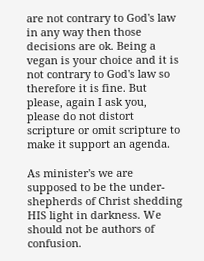are not contrary to God's law in any way then those decisions are ok. Being a vegan is your choice and it is not contrary to God's law so therefore it is fine. But please, again I ask you, please do not distort scripture or omit scripture to make it support an agenda.

As minister's we are supposed to be the under-shepherds of Christ shedding HIS light in darkness. We should not be authors of confusion.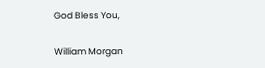God Bless You,

William Morgan